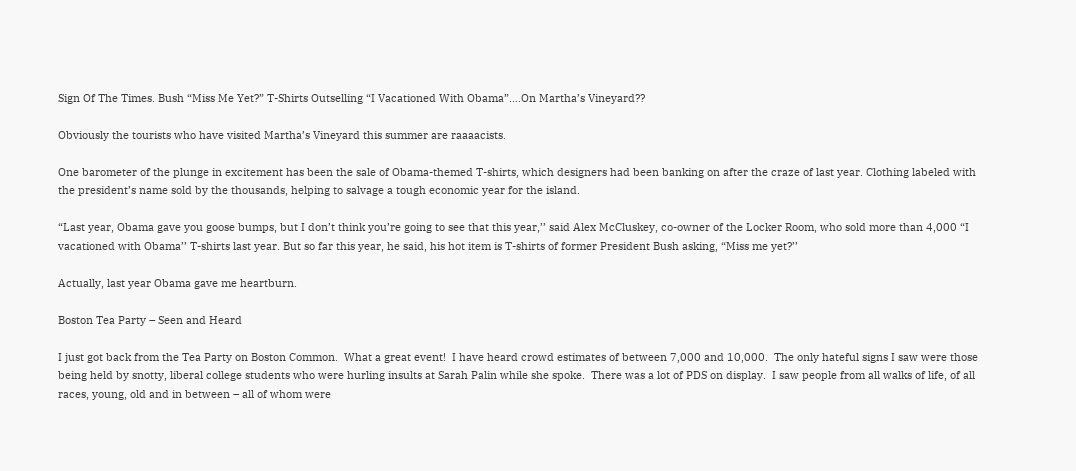Sign Of The Times. Bush “Miss Me Yet?” T-Shirts Outselling “I Vacationed With Obama”….On Martha’s Vineyard??

Obviously the tourists who have visited Martha’s Vineyard this summer are raaaacists.

One barometer of the plunge in excitement has been the sale of Obama-themed T-shirts, which designers had been banking on after the craze of last year. Clothing labeled with the president’s name sold by the thousands, helping to salvage a tough economic year for the island.

“Last year, Obama gave you goose bumps, but I don’t think you’re going to see that this year,’’ said Alex McCluskey, co-owner of the Locker Room, who sold more than 4,000 “I vacationed with Obama’’ T-shirts last year. But so far this year, he said, his hot item is T-shirts of former President Bush asking, “Miss me yet?’’

Actually, last year Obama gave me heartburn.

Boston Tea Party – Seen and Heard

I just got back from the Tea Party on Boston Common.  What a great event!  I have heard crowd estimates of between 7,000 and 10,000.  The only hateful signs I saw were those being held by snotty, liberal college students who were hurling insults at Sarah Palin while she spoke.  There was a lot of PDS on display.  I saw people from all walks of life, of all races, young, old and in between – all of whom were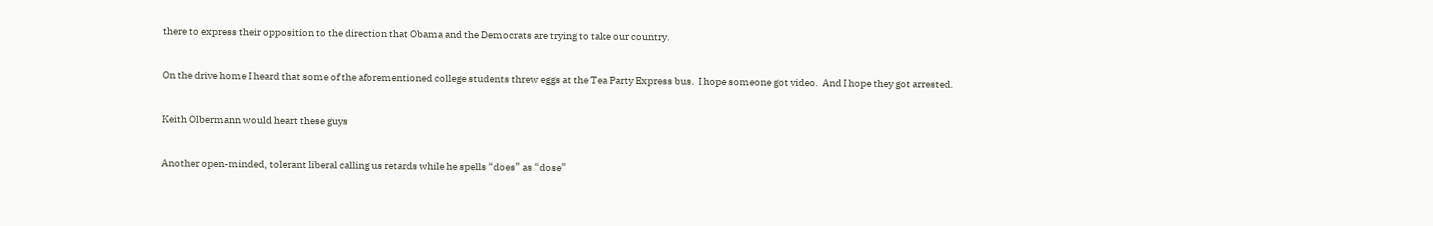there to express their opposition to the direction that Obama and the Democrats are trying to take our country.

On the drive home I heard that some of the aforementioned college students threw eggs at the Tea Party Express bus.  I hope someone got video.  And I hope they got arrested.

Keith Olbermann would heart these guys

Another open-minded, tolerant liberal calling us retards while he spells “does” as “dose”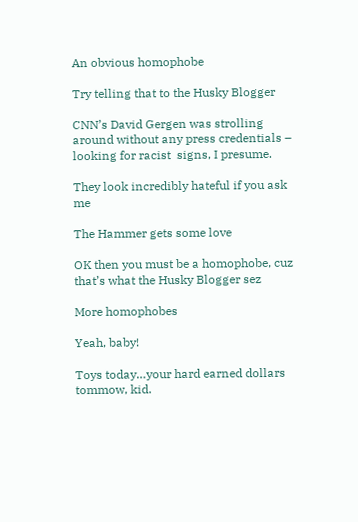An obvious homophobe

Try telling that to the Husky Blogger

CNN’s David Gergen was strolling around without any press credentials – looking for racist  signs, I presume.

They look incredibly hateful if you ask me

The Hammer gets some love

OK then you must be a homophobe, cuz that’s what the Husky Blogger sez

More homophobes

Yeah, baby!

Toys today…your hard earned dollars tommow, kid.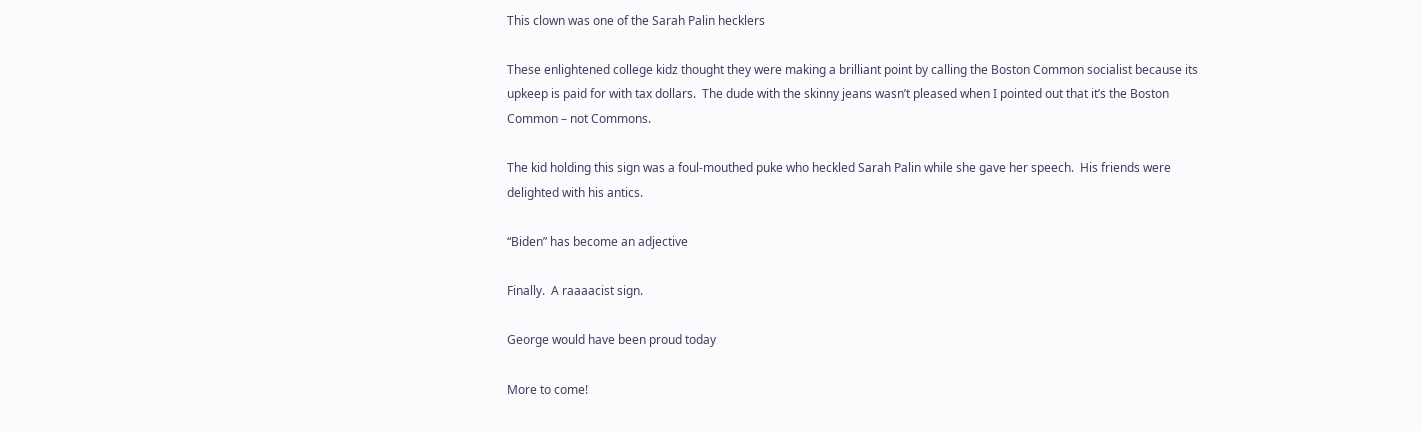This clown was one of the Sarah Palin hecklers

These enlightened college kidz thought they were making a brilliant point by calling the Boston Common socialist because its upkeep is paid for with tax dollars.  The dude with the skinny jeans wasn’t pleased when I pointed out that it’s the Boston Common – not Commons.

The kid holding this sign was a foul-mouthed puke who heckled Sarah Palin while she gave her speech.  His friends were delighted with his antics.

“Biden” has become an adjective

Finally.  A raaaacist sign.

George would have been proud today

More to come!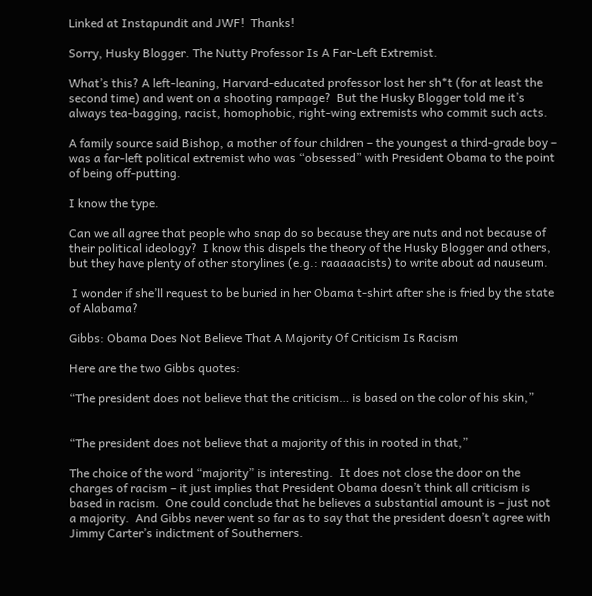Linked at Instapundit and JWF!  Thanks!

Sorry, Husky Blogger. The Nutty Professor Is A Far-Left Extremist.

What’s this? A left-leaning, Harvard-educated professor lost her sh*t (for at least the second time) and went on a shooting rampage?  But the Husky Blogger told me it’s always tea-bagging, racist, homophobic, right-wing extremists who commit such acts.

A family source said Bishop, a mother of four children – the youngest a third-grade boy – was a far-left political extremist who was “obsessed” with President Obama to the point of being off-putting.

I know the type.

Can we all agree that people who snap do so because they are nuts and not because of their political ideology?  I know this dispels the theory of the Husky Blogger and others, but they have plenty of other storylines (e.g.: raaaaacists) to write about ad nauseum.

 I wonder if she’ll request to be buried in her Obama t-shirt after she is fried by the state of Alabama?

Gibbs: Obama Does Not Believe That A Majority Of Criticism Is Racism

Here are the two Gibbs quotes:

“The president does not believe that the criticism… is based on the color of his skin,”


“The president does not believe that a majority of this in rooted in that,”

The choice of the word “majority” is interesting.  It does not close the door on the charges of racism – it just implies that President Obama doesn’t think all criticism is based in racism.  One could conclude that he believes a substantial amount is – just not a majority.  And Gibbs never went so far as to say that the president doesn’t agree with Jimmy Carter’s indictment of Southerners.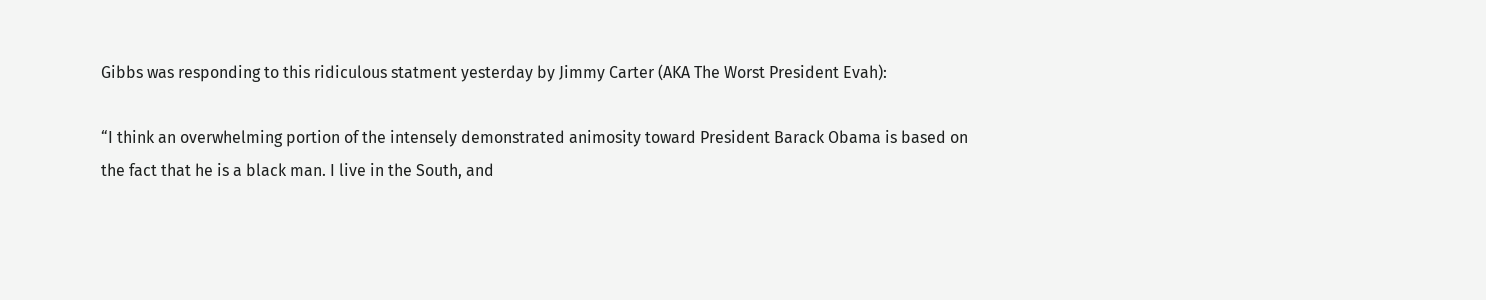Gibbs was responding to this ridiculous statment yesterday by Jimmy Carter (AKA The Worst President Evah):

“I think an overwhelming portion of the intensely demonstrated animosity toward President Barack Obama is based on the fact that he is a black man. I live in the South, and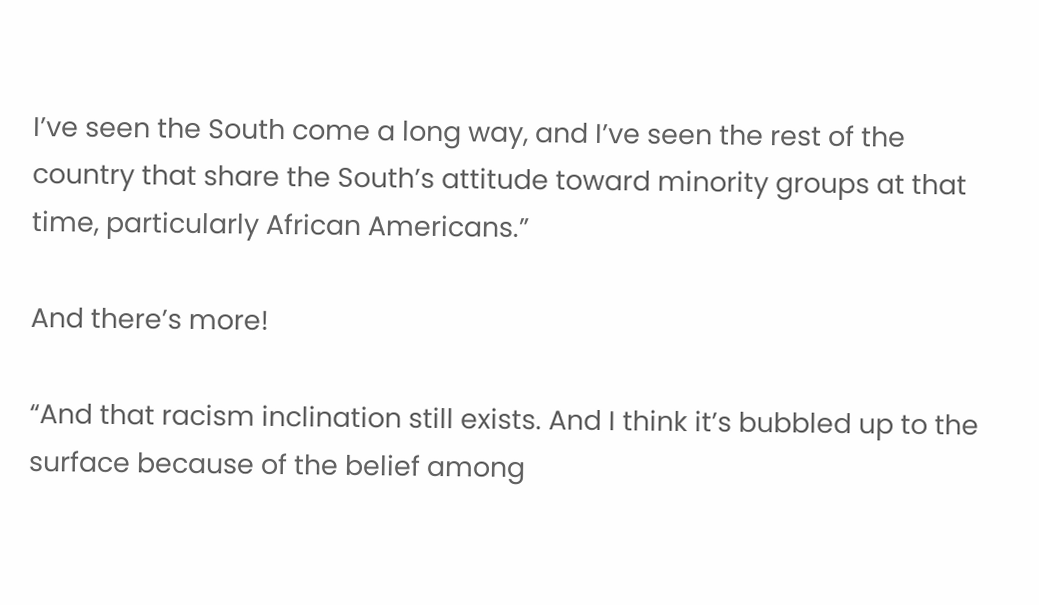I’ve seen the South come a long way, and I’ve seen the rest of the country that share the South’s attitude toward minority groups at that time, particularly African Americans.”

And there’s more!

“And that racism inclination still exists. And I think it’s bubbled up to the surface because of the belief among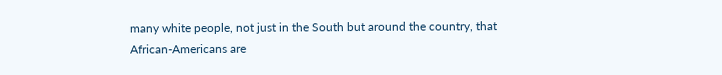many white people, not just in the South but around the country, that African-Americans are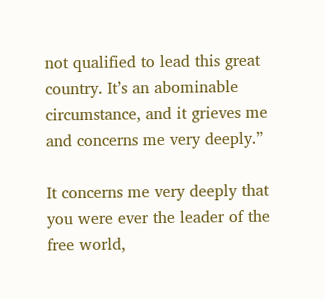not qualified to lead this great country. It’s an abominable circumstance, and it grieves me and concerns me very deeply.”

It concerns me very deeply that you were ever the leader of the free world,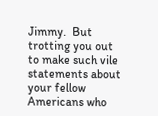Jimmy.  But trotting you out to make such vile statements about your fellow Americans who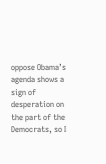oppose Obama’s agenda shows a sign of desperation on the part of the Democrats, so I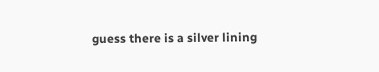guess there is a silver lining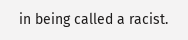in being called a racist.